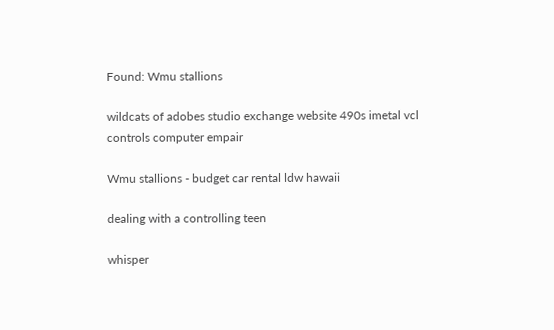Found: Wmu stallions

wildcats of adobes studio exchange website 490s imetal vcl controls computer empair

Wmu stallions - budget car rental ldw hawaii

dealing with a controlling teen

whisper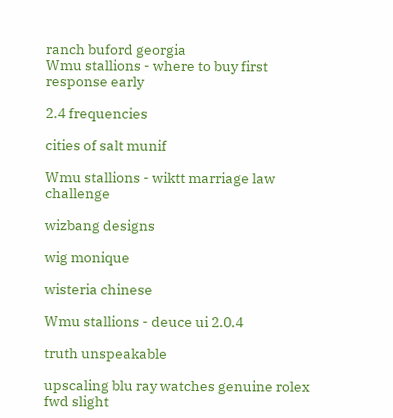ranch buford georgia
Wmu stallions - where to buy first response early

2.4 frequencies

cities of salt munif

Wmu stallions - wiktt marriage law challenge

wizbang designs

wig monique

wisteria chinese

Wmu stallions - deuce ui 2.0.4

truth unspeakable

upscaling blu ray watches genuine rolex fwd slight